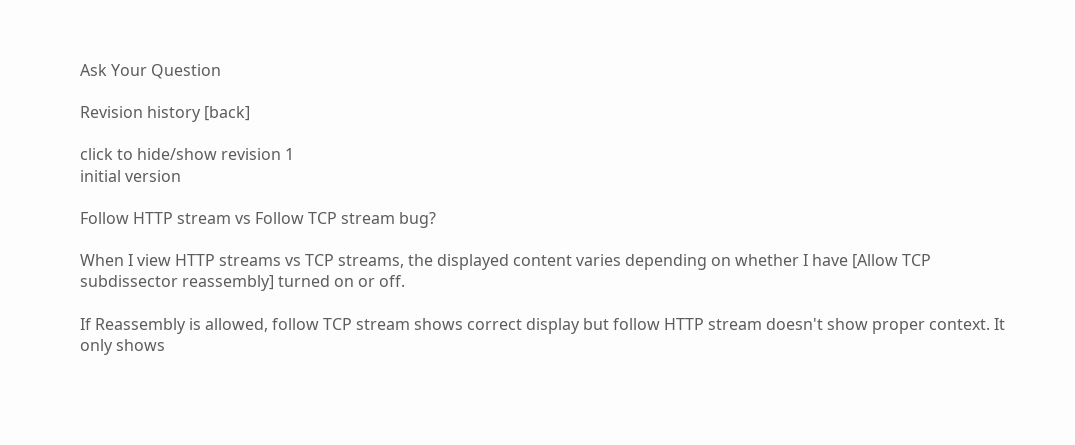Ask Your Question

Revision history [back]

click to hide/show revision 1
initial version

Follow HTTP stream vs Follow TCP stream bug?

When I view HTTP streams vs TCP streams, the displayed content varies depending on whether I have [Allow TCP subdissector reassembly] turned on or off.

If Reassembly is allowed, follow TCP stream shows correct display but follow HTTP stream doesn't show proper context. It only shows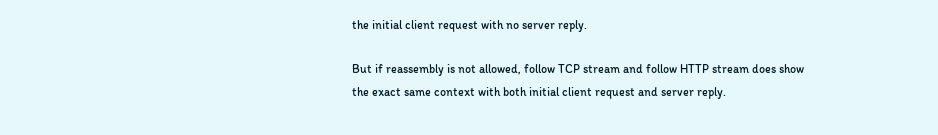the initial client request with no server reply.

But if reassembly is not allowed, follow TCP stream and follow HTTP stream does show the exact same context with both initial client request and server reply.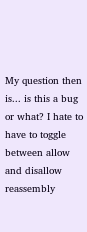My question then is... is this a bug or what? I hate to have to toggle between allow and disallow reassembly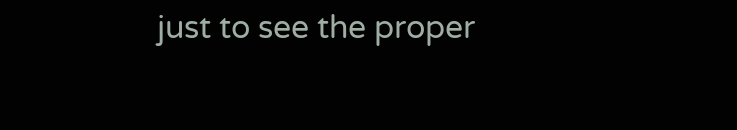just to see the proper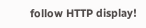follow HTTP display!